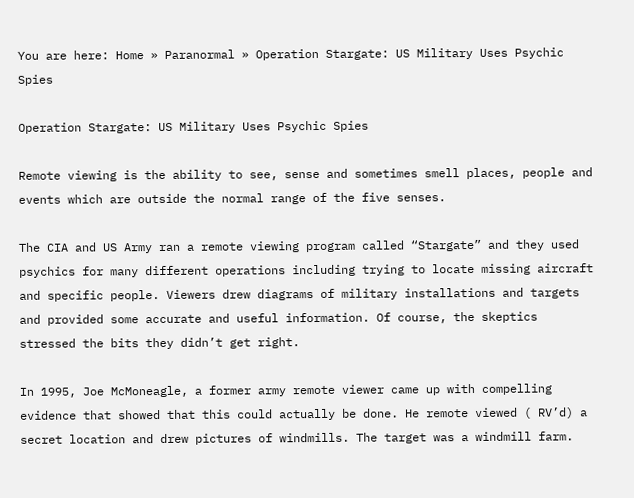You are here: Home » Paranormal » Operation Stargate: US Military Uses Psychic Spies

Operation Stargate: US Military Uses Psychic Spies

Remote viewing is the ability to see, sense and sometimes smell places, people and events which are outside the normal range of the five senses.

The CIA and US Army ran a remote viewing program called “Stargate” and they used psychics for many different operations including trying to locate missing aircraft and specific people. Viewers drew diagrams of military installations and targets and provided some accurate and useful information. Of course, the skeptics stressed the bits they didn’t get right.

In 1995, Joe McMoneagle, a former army remote viewer came up with compelling evidence that showed that this could actually be done. He remote viewed ( RV’d) a secret location and drew pictures of windmills. The target was a windmill farm.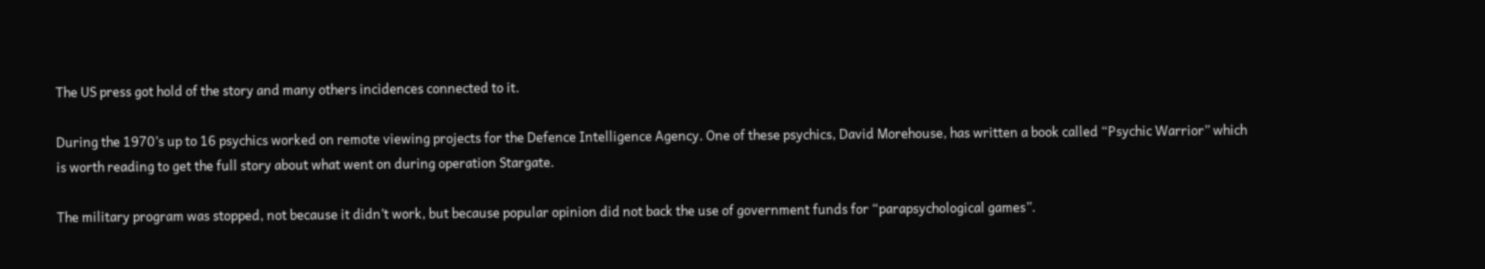The US press got hold of the story and many others incidences connected to it.

During the 1970’s up to 16 psychics worked on remote viewing projects for the Defence Intelligence Agency. One of these psychics, David Morehouse, has written a book called “Psychic Warrior” which is worth reading to get the full story about what went on during operation Stargate.

The military program was stopped, not because it didn’t work, but because popular opinion did not back the use of government funds for “parapsychological games”.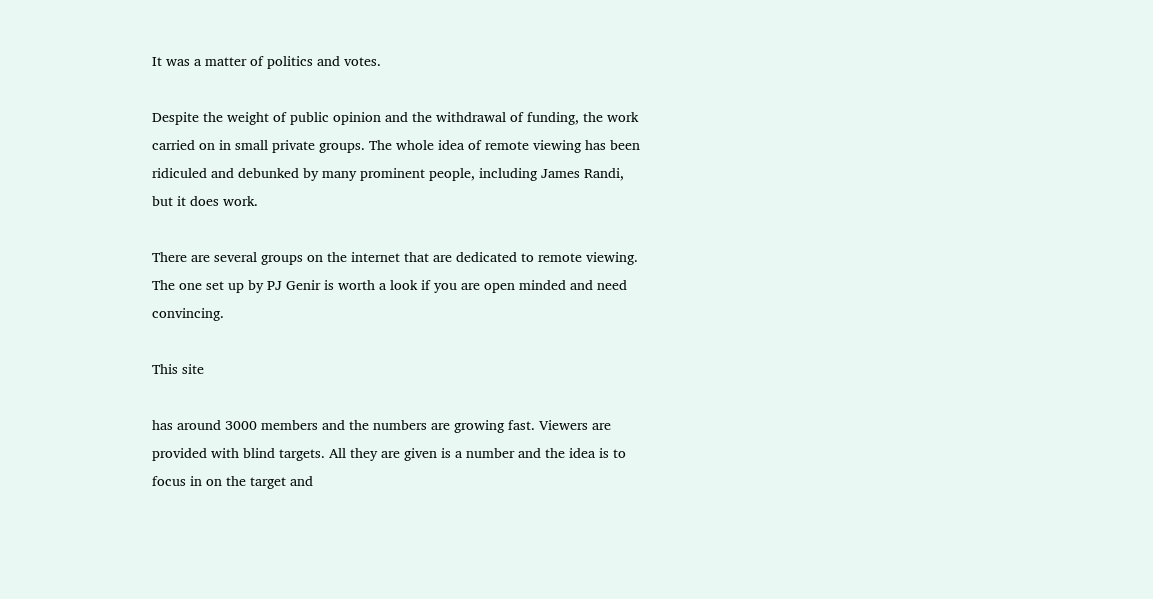It was a matter of politics and votes.

Despite the weight of public opinion and the withdrawal of funding, the work carried on in small private groups. The whole idea of remote viewing has been ridiculed and debunked by many prominent people, including James Randi, but it does work.

There are several groups on the internet that are dedicated to remote viewing. The one set up by PJ Genir is worth a look if you are open minded and need convincing.

This site

has around 3000 members and the numbers are growing fast. Viewers are provided with blind targets. All they are given is a number and the idea is to focus in on the target and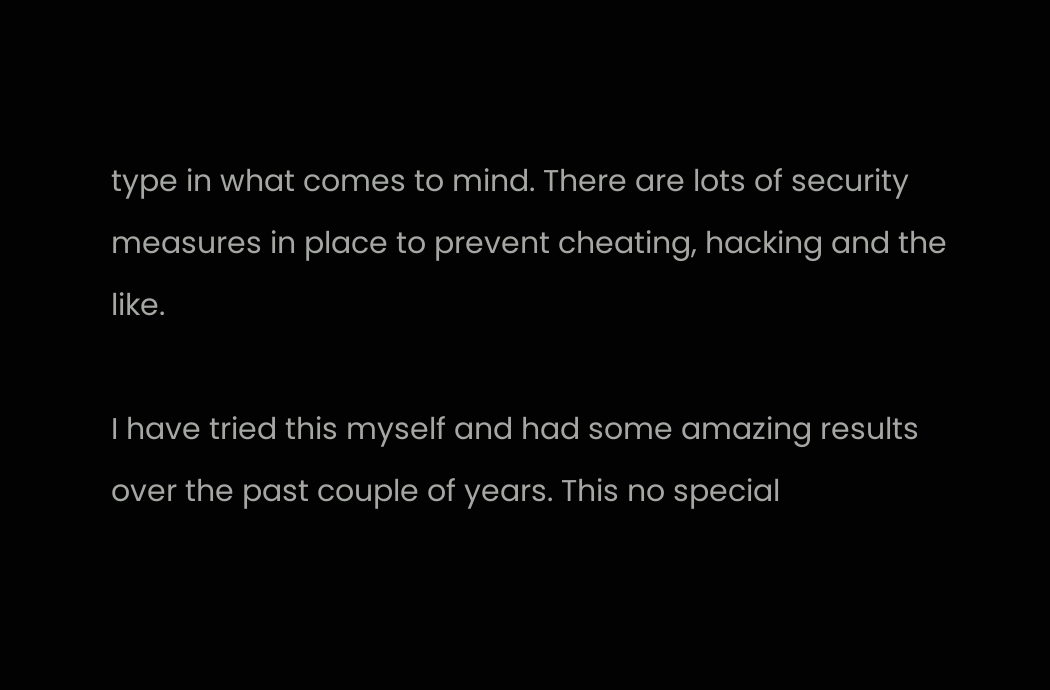type in what comes to mind. There are lots of security measures in place to prevent cheating, hacking and the like.

I have tried this myself and had some amazing results over the past couple of years. This no special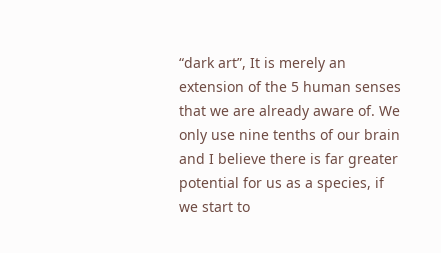“dark art”, It is merely an extension of the 5 human senses that we are already aware of. We only use nine tenths of our brain and I believe there is far greater potential for us as a species, if we start to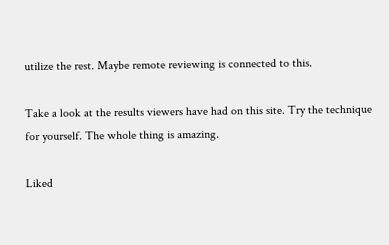utilize the rest. Maybe remote reviewing is connected to this.

Take a look at the results viewers have had on this site. Try the technique for yourself. The whole thing is amazing.

Liked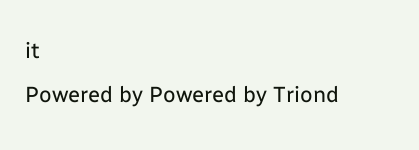it
Powered by Powered by Triond